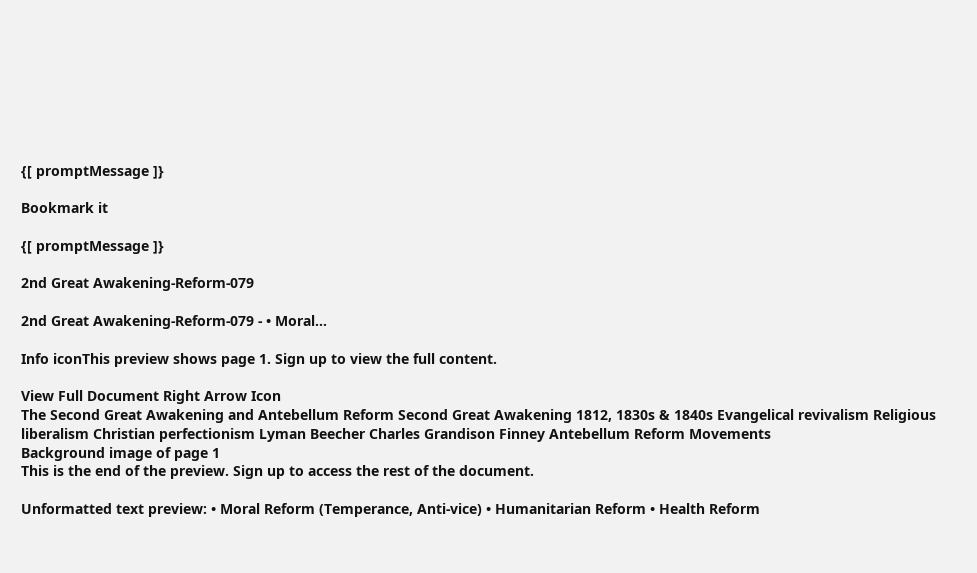{[ promptMessage ]}

Bookmark it

{[ promptMessage ]}

2nd Great Awakening-Reform-079

2nd Great Awakening-Reform-079 - • Moral...

Info iconThis preview shows page 1. Sign up to view the full content.

View Full Document Right Arrow Icon
The Second Great Awakening and Antebellum Reform Second Great Awakening 1812, 1830s & 1840s Evangelical revivalism Religious liberalism Christian perfectionism Lyman Beecher Charles Grandison Finney Antebellum Reform Movements
Background image of page 1
This is the end of the preview. Sign up to access the rest of the document.

Unformatted text preview: • Moral Reform (Temperance, Anti-vice) • Humanitarian Reform • Health Reform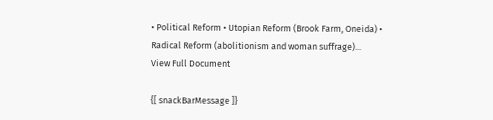• Political Reform • Utopian Reform (Brook Farm, Oneida) • Radical Reform (abolitionism and woman suffrage)...
View Full Document

{[ snackBarMessage ]}